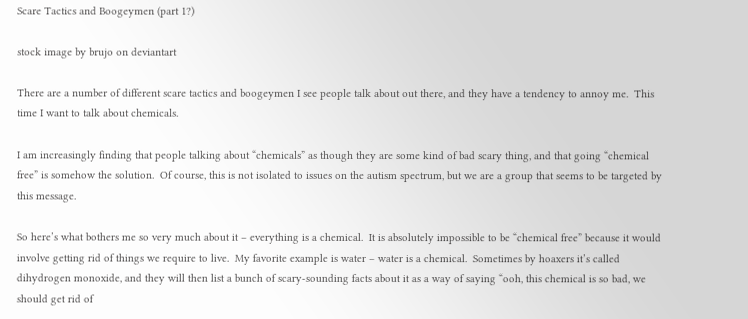Scare Tactics and Boogeymen (part 1?)

stock image by brujo on deviantart

There are a number of different scare tactics and boogeymen I see people talk about out there, and they have a tendency to annoy me.  This time I want to talk about chemicals.

I am increasingly finding that people talking about “chemicals” as though they are some kind of bad scary thing, and that going “chemical free” is somehow the solution.  Of course, this is not isolated to issues on the autism spectrum, but we are a group that seems to be targeted by this message.

So here’s what bothers me so very much about it – everything is a chemical.  It is absolutely impossible to be “chemical free” because it would involve getting rid of things we require to live.  My favorite example is water – water is a chemical.  Sometimes by hoaxers it’s called dihydrogen monoxide, and they will then list a bunch of scary-sounding facts about it as a way of saying “ooh, this chemical is so bad, we should get rid of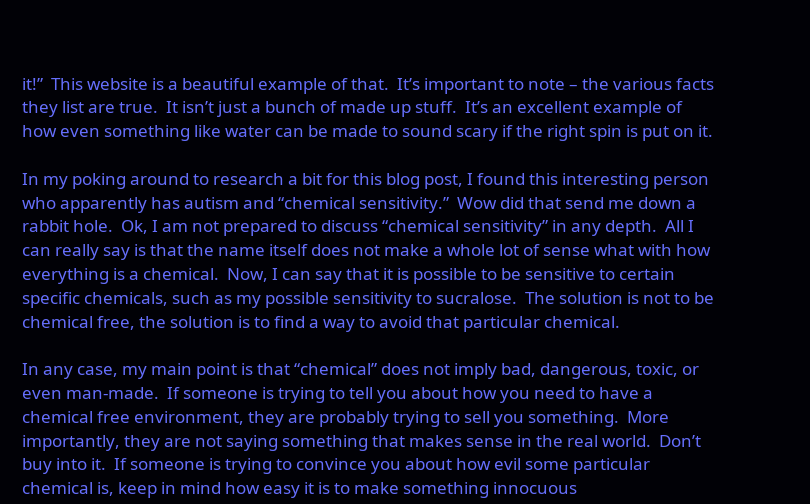it!”  This website is a beautiful example of that.  It’s important to note – the various facts they list are true.  It isn’t just a bunch of made up stuff.  It’s an excellent example of how even something like water can be made to sound scary if the right spin is put on it.

In my poking around to research a bit for this blog post, I found this interesting person who apparently has autism and “chemical sensitivity.”  Wow did that send me down a rabbit hole.  Ok, I am not prepared to discuss “chemical sensitivity” in any depth.  All I can really say is that the name itself does not make a whole lot of sense what with how everything is a chemical.  Now, I can say that it is possible to be sensitive to certain specific chemicals, such as my possible sensitivity to sucralose.  The solution is not to be chemical free, the solution is to find a way to avoid that particular chemical.

In any case, my main point is that “chemical” does not imply bad, dangerous, toxic, or even man-made.  If someone is trying to tell you about how you need to have a chemical free environment, they are probably trying to sell you something.  More importantly, they are not saying something that makes sense in the real world.  Don’t buy into it.  If someone is trying to convince you about how evil some particular chemical is, keep in mind how easy it is to make something innocuous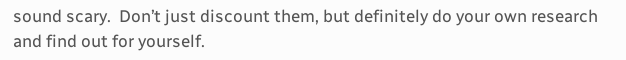sound scary.  Don’t just discount them, but definitely do your own research and find out for yourself.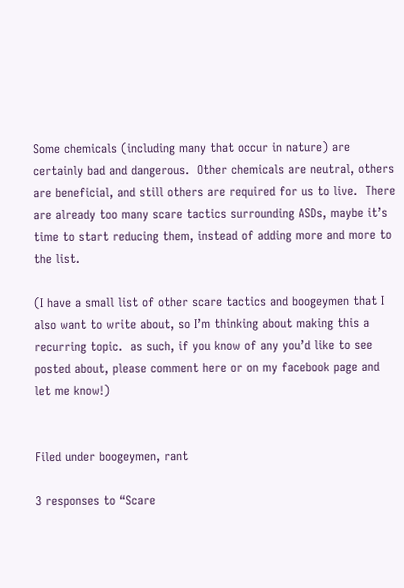Some chemicals (including many that occur in nature) are certainly bad and dangerous.  Other chemicals are neutral, others are beneficial, and still others are required for us to live.  There are already too many scare tactics surrounding ASDs, maybe it’s time to start reducing them, instead of adding more and more to the list.

(I have a small list of other scare tactics and boogeymen that I also want to write about, so I’m thinking about making this a recurring topic.  as such, if you know of any you’d like to see posted about, please comment here or on my facebook page and let me know!)


Filed under boogeymen, rant

3 responses to “Scare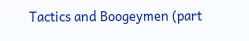Tactics and Boogeymen (part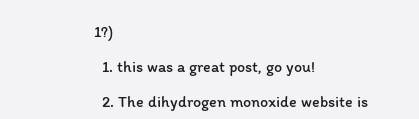1?)

  1. this was a great post, go you!

  2. The dihydrogen monoxide website is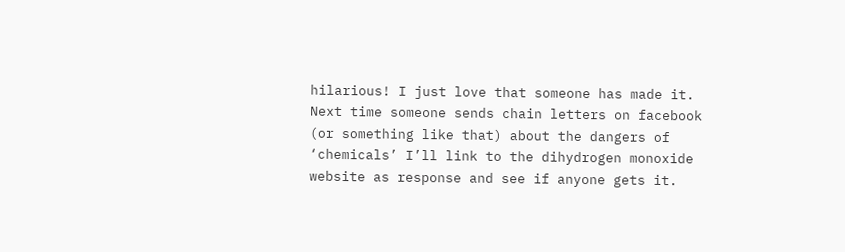hilarious! I just love that someone has made it. Next time someone sends chain letters on facebook (or something like that) about the dangers of ‘chemicals’ I’ll link to the dihydrogen monoxide website as response and see if anyone gets it.